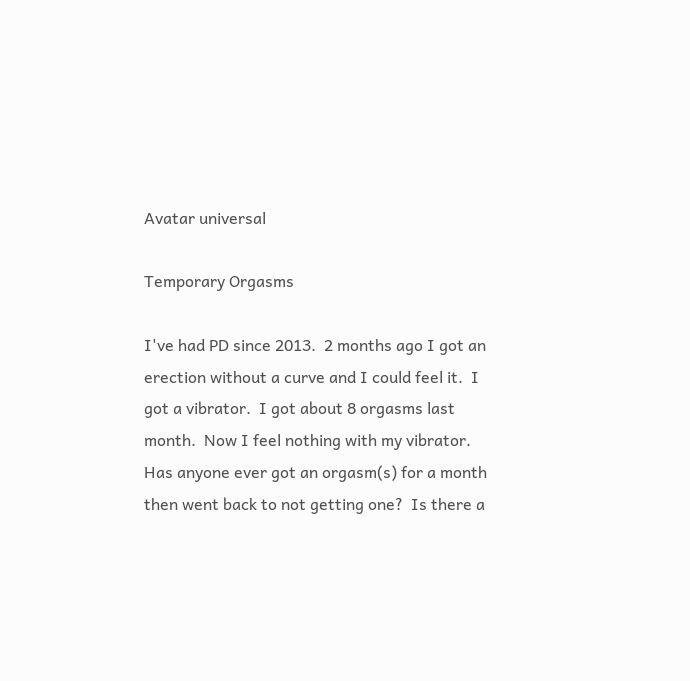Avatar universal

Temporary Orgasms

I've had PD since 2013.  2 months ago I got an erection without a curve and I could feel it.  I got a vibrator.  I got about 8 orgasms last month.  Now I feel nothing with my vibrator.  Has anyone ever got an orgasm(s) for a month then went back to not getting one?  Is there a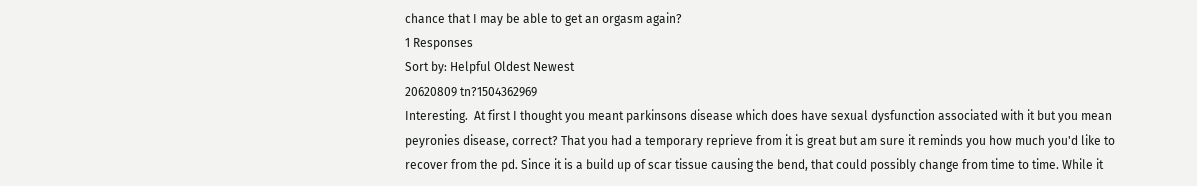chance that I may be able to get an orgasm again?
1 Responses
Sort by: Helpful Oldest Newest
20620809 tn?1504362969
Interesting.  At first I thought you meant parkinsons disease which does have sexual dysfunction associated with it but you mean peyronies disease, correct? That you had a temporary reprieve from it is great but am sure it reminds you how much you'd like to recover from the pd. Since it is a build up of scar tissue causing the bend, that could possibly change from time to time. While it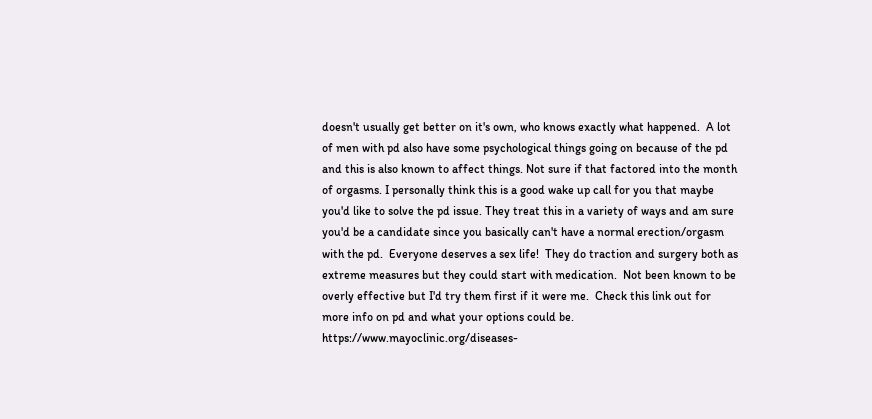doesn't usually get better on it's own, who knows exactly what happened.  A lot of men with pd also have some psychological things going on because of the pd and this is also known to affect things. Not sure if that factored into the month of orgasms. I personally think this is a good wake up call for you that maybe you'd like to solve the pd issue. They treat this in a variety of ways and am sure you'd be a candidate since you basically can't have a normal erection/orgasm with the pd.  Everyone deserves a sex life!  They do traction and surgery both as extreme measures but they could start with medication.  Not been known to be overly effective but I'd try them first if it were me.  Check this link out for more info on pd and what your options could be. https://www.mayoclinic.org/diseases-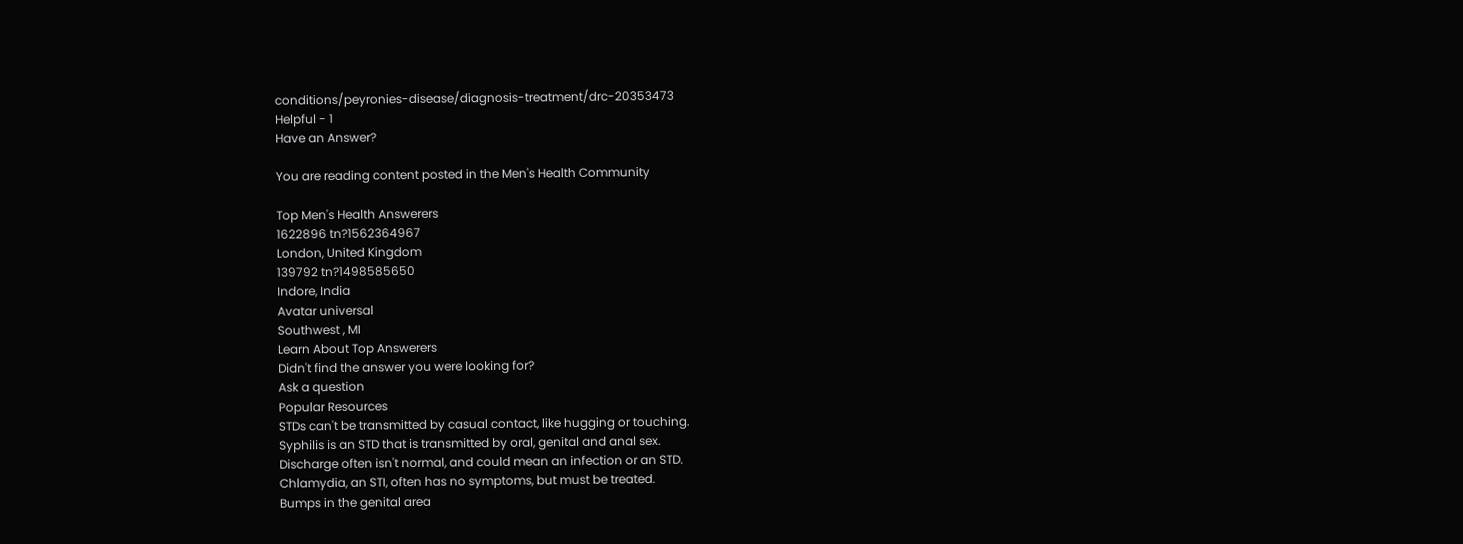conditions/peyronies-disease/diagnosis-treatment/drc-20353473
Helpful - 1
Have an Answer?

You are reading content posted in the Men's Health Community

Top Men's Health Answerers
1622896 tn?1562364967
London, United Kingdom
139792 tn?1498585650
Indore, India
Avatar universal
Southwest , MI
Learn About Top Answerers
Didn't find the answer you were looking for?
Ask a question
Popular Resources
STDs can't be transmitted by casual contact, like hugging or touching.
Syphilis is an STD that is transmitted by oral, genital and anal sex.
Discharge often isn't normal, and could mean an infection or an STD.
Chlamydia, an STI, often has no symptoms, but must be treated.
Bumps in the genital area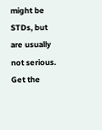might be STDs, but are usually not serious.
Get the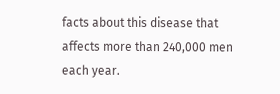facts about this disease that affects more than 240,000 men each year.